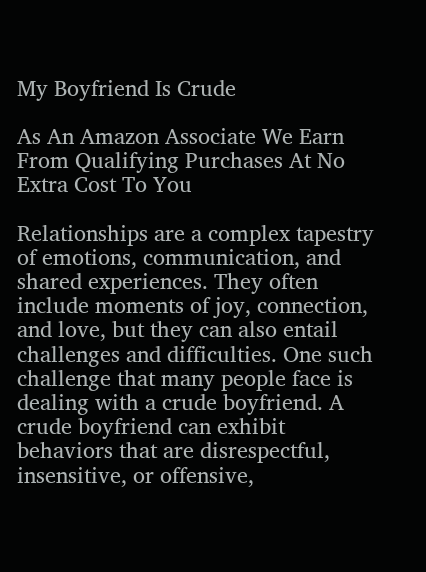My Boyfriend Is Crude

As An Amazon Associate We Earn From Qualifying Purchases At No Extra Cost To You

Relationships are a complex tapestry of emotions, communication, and shared experiences. They often include moments of joy, connection, and love, but they can also entail challenges and difficulties. One such challenge that many people face is dealing with a crude boyfriend. A crude boyfriend can exhibit behaviors that are disrespectful, insensitive, or offensive,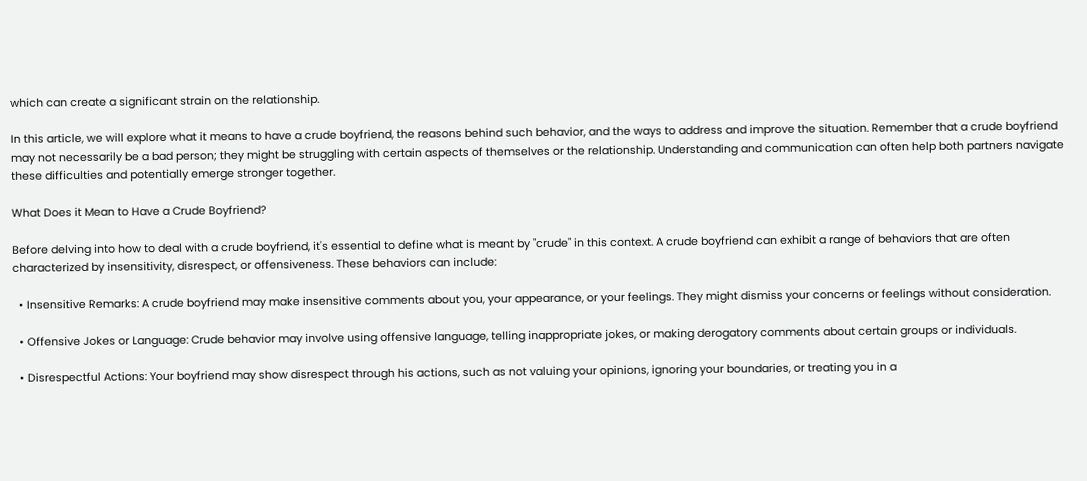which can create a significant strain on the relationship.

In this article, we will explore what it means to have a crude boyfriend, the reasons behind such behavior, and the ways to address and improve the situation. Remember that a crude boyfriend may not necessarily be a bad person; they might be struggling with certain aspects of themselves or the relationship. Understanding and communication can often help both partners navigate these difficulties and potentially emerge stronger together.

What Does it Mean to Have a Crude Boyfriend?

Before delving into how to deal with a crude boyfriend, it's essential to define what is meant by "crude" in this context. A crude boyfriend can exhibit a range of behaviors that are often characterized by insensitivity, disrespect, or offensiveness. These behaviors can include:

  • Insensitive Remarks: A crude boyfriend may make insensitive comments about you, your appearance, or your feelings. They might dismiss your concerns or feelings without consideration.

  • Offensive Jokes or Language: Crude behavior may involve using offensive language, telling inappropriate jokes, or making derogatory comments about certain groups or individuals.

  • Disrespectful Actions: Your boyfriend may show disrespect through his actions, such as not valuing your opinions, ignoring your boundaries, or treating you in a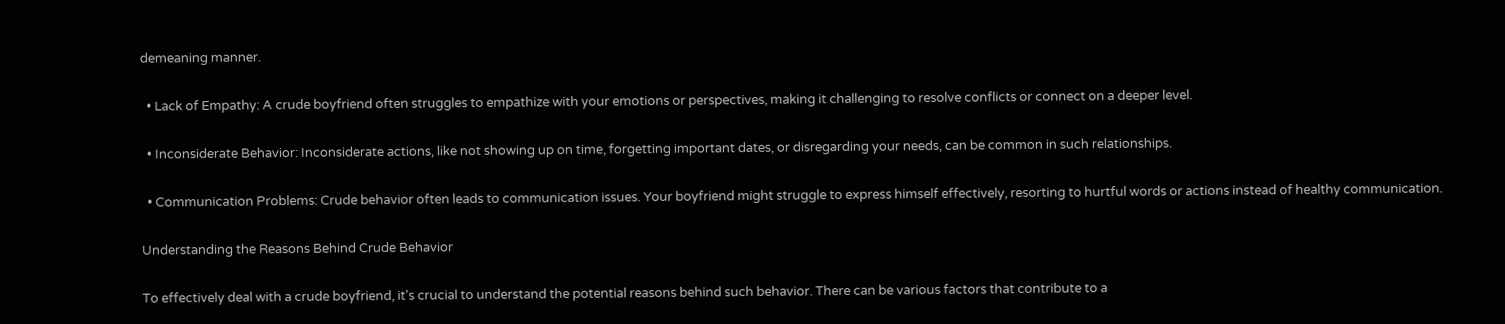demeaning manner.

  • Lack of Empathy: A crude boyfriend often struggles to empathize with your emotions or perspectives, making it challenging to resolve conflicts or connect on a deeper level.

  • Inconsiderate Behavior: Inconsiderate actions, like not showing up on time, forgetting important dates, or disregarding your needs, can be common in such relationships.

  • Communication Problems: Crude behavior often leads to communication issues. Your boyfriend might struggle to express himself effectively, resorting to hurtful words or actions instead of healthy communication.

Understanding the Reasons Behind Crude Behavior

To effectively deal with a crude boyfriend, it's crucial to understand the potential reasons behind such behavior. There can be various factors that contribute to a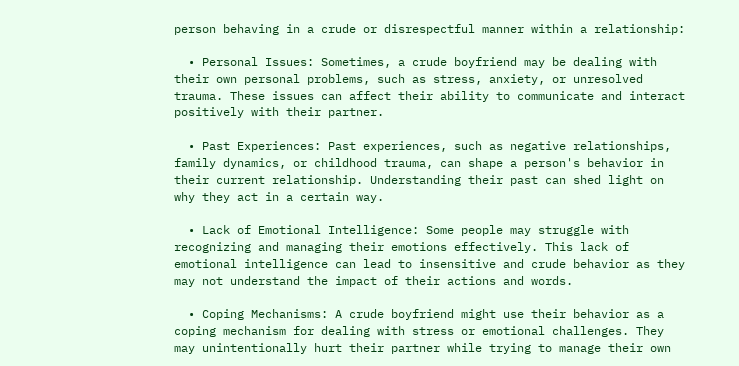person behaving in a crude or disrespectful manner within a relationship:

  • Personal Issues: Sometimes, a crude boyfriend may be dealing with their own personal problems, such as stress, anxiety, or unresolved trauma. These issues can affect their ability to communicate and interact positively with their partner.

  • Past Experiences: Past experiences, such as negative relationships, family dynamics, or childhood trauma, can shape a person's behavior in their current relationship. Understanding their past can shed light on why they act in a certain way.

  • Lack of Emotional Intelligence: Some people may struggle with recognizing and managing their emotions effectively. This lack of emotional intelligence can lead to insensitive and crude behavior as they may not understand the impact of their actions and words.

  • Coping Mechanisms: A crude boyfriend might use their behavior as a coping mechanism for dealing with stress or emotional challenges. They may unintentionally hurt their partner while trying to manage their own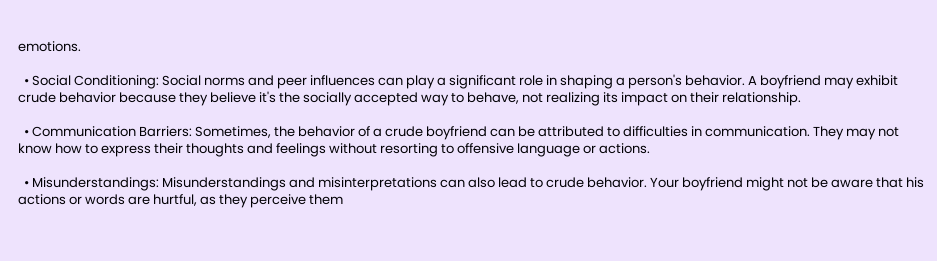emotions.

  • Social Conditioning: Social norms and peer influences can play a significant role in shaping a person's behavior. A boyfriend may exhibit crude behavior because they believe it's the socially accepted way to behave, not realizing its impact on their relationship.

  • Communication Barriers: Sometimes, the behavior of a crude boyfriend can be attributed to difficulties in communication. They may not know how to express their thoughts and feelings without resorting to offensive language or actions.

  • Misunderstandings: Misunderstandings and misinterpretations can also lead to crude behavior. Your boyfriend might not be aware that his actions or words are hurtful, as they perceive them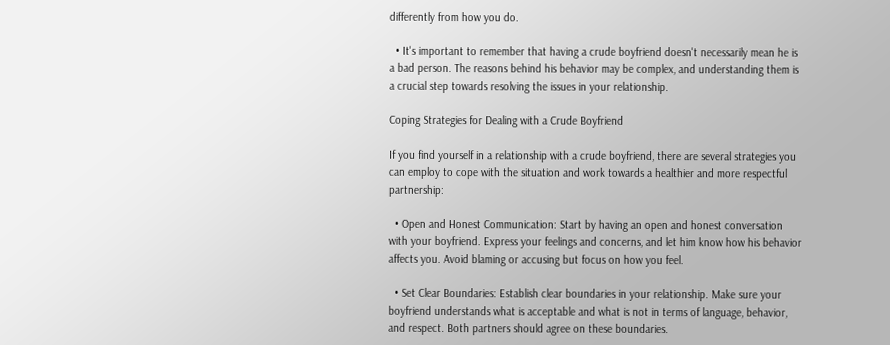differently from how you do.

  • It's important to remember that having a crude boyfriend doesn't necessarily mean he is a bad person. The reasons behind his behavior may be complex, and understanding them is a crucial step towards resolving the issues in your relationship.

Coping Strategies for Dealing with a Crude Boyfriend

If you find yourself in a relationship with a crude boyfriend, there are several strategies you can employ to cope with the situation and work towards a healthier and more respectful partnership:

  • Open and Honest Communication: Start by having an open and honest conversation with your boyfriend. Express your feelings and concerns, and let him know how his behavior affects you. Avoid blaming or accusing but focus on how you feel.

  • Set Clear Boundaries: Establish clear boundaries in your relationship. Make sure your boyfriend understands what is acceptable and what is not in terms of language, behavior, and respect. Both partners should agree on these boundaries.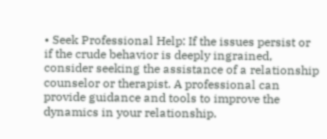• Seek Professional Help: If the issues persist or if the crude behavior is deeply ingrained, consider seeking the assistance of a relationship counselor or therapist. A professional can provide guidance and tools to improve the dynamics in your relationship.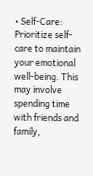• Self-Care: Prioritize self-care to maintain your emotional well-being. This may involve spending time with friends and family,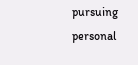pursuing personal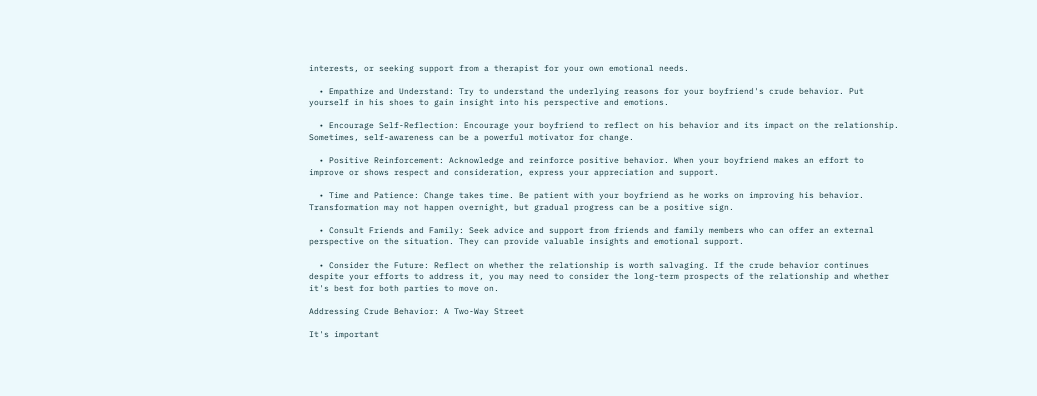interests, or seeking support from a therapist for your own emotional needs.

  • Empathize and Understand: Try to understand the underlying reasons for your boyfriend's crude behavior. Put yourself in his shoes to gain insight into his perspective and emotions.

  • Encourage Self-Reflection: Encourage your boyfriend to reflect on his behavior and its impact on the relationship. Sometimes, self-awareness can be a powerful motivator for change.

  • Positive Reinforcement: Acknowledge and reinforce positive behavior. When your boyfriend makes an effort to improve or shows respect and consideration, express your appreciation and support.

  • Time and Patience: Change takes time. Be patient with your boyfriend as he works on improving his behavior. Transformation may not happen overnight, but gradual progress can be a positive sign.

  • Consult Friends and Family: Seek advice and support from friends and family members who can offer an external perspective on the situation. They can provide valuable insights and emotional support.

  • Consider the Future: Reflect on whether the relationship is worth salvaging. If the crude behavior continues despite your efforts to address it, you may need to consider the long-term prospects of the relationship and whether it's best for both parties to move on.

Addressing Crude Behavior: A Two-Way Street

It's important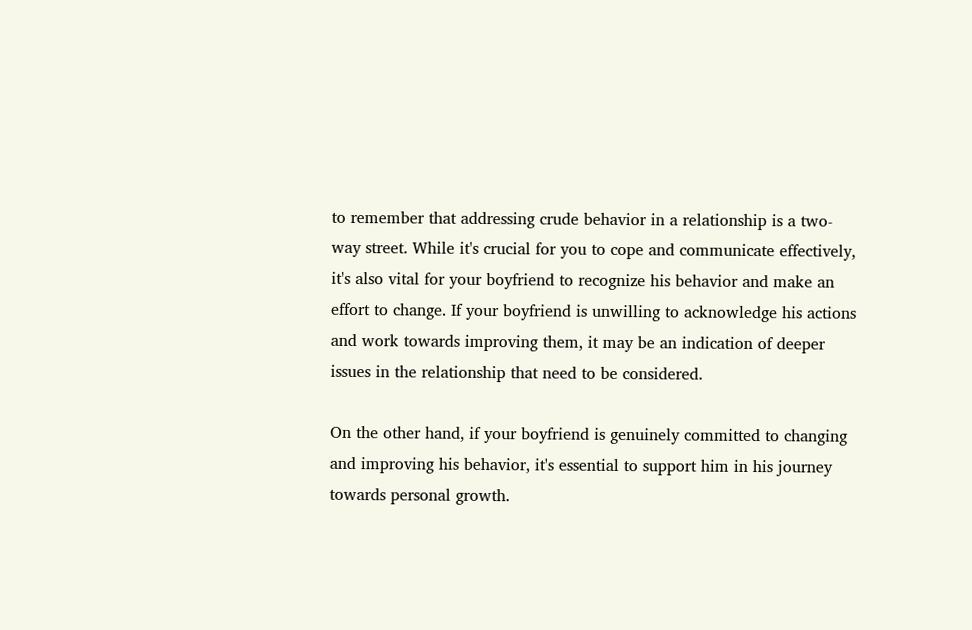to remember that addressing crude behavior in a relationship is a two-way street. While it's crucial for you to cope and communicate effectively, it's also vital for your boyfriend to recognize his behavior and make an effort to change. If your boyfriend is unwilling to acknowledge his actions and work towards improving them, it may be an indication of deeper issues in the relationship that need to be considered.

On the other hand, if your boyfriend is genuinely committed to changing and improving his behavior, it's essential to support him in his journey towards personal growth.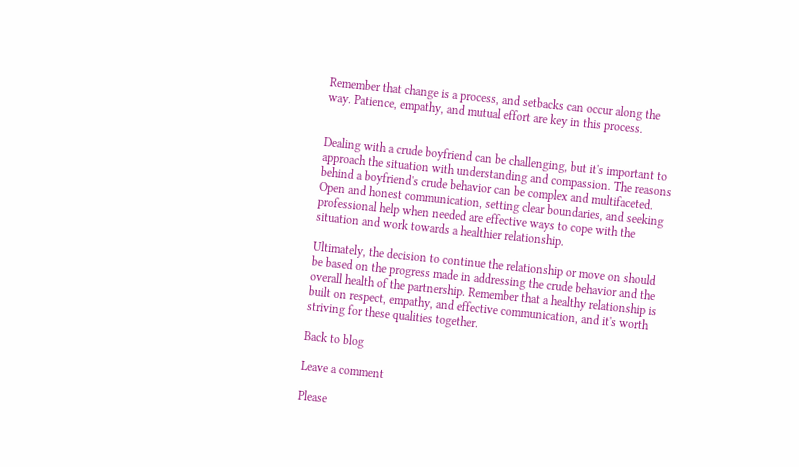Remember that change is a process, and setbacks can occur along the way. Patience, empathy, and mutual effort are key in this process.


Dealing with a crude boyfriend can be challenging, but it's important to approach the situation with understanding and compassion. The reasons behind a boyfriend's crude behavior can be complex and multifaceted. Open and honest communication, setting clear boundaries, and seeking professional help when needed are effective ways to cope with the situation and work towards a healthier relationship.

Ultimately, the decision to continue the relationship or move on should be based on the progress made in addressing the crude behavior and the overall health of the partnership. Remember that a healthy relationship is built on respect, empathy, and effective communication, and it's worth striving for these qualities together.

Back to blog

Leave a comment

Please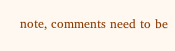note, comments need to be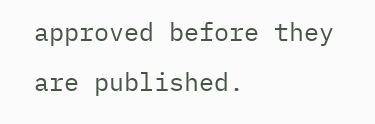approved before they are published.